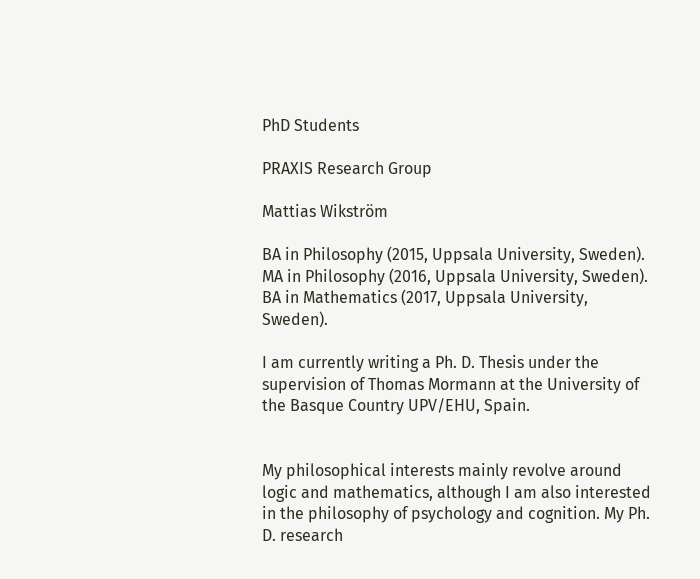PhD Students

PRAXIS Research Group

Mattias Wikström

BA in Philosophy (2015, Uppsala University, Sweden). MA in Philosophy (2016, Uppsala University, Sweden). BA in Mathematics (2017, Uppsala University, Sweden).

I am currently writing a Ph. D. Thesis under the supervision of Thomas Mormann at the University of the Basque Country UPV/EHU, Spain.


My philosophical interests mainly revolve around logic and mathematics, although I am also interested in the philosophy of psychology and cognition. My Ph. D. research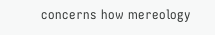concerns how mereology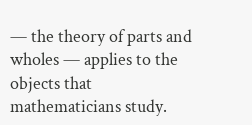— the theory of parts and wholes — applies to the objects that mathematicians study.